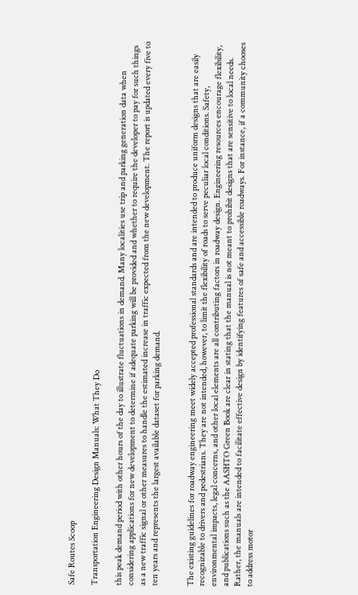Safe Routes Scoop

Transportation Engineering Design Manuals: What They Do

this peak demand period with other hours of the day to illustrate fluctuations in demand. Many localities use trip and parking generation data when considering applications for new development to determine if adequate parking will be provided and whether to require the developer to pay for such things as a new traffic signal or other measures to handle the estimated increase in traffic expected from the new development. The report is updated every five to ten years and represents the largest available dataset for parking demand.


The existing guidelines for roadway engineering meet widely accepted professional standards and are intended to produce uniform designs that are easily recognizable to drivers and pedestrians. They are not intended, however, to limit the flexibility of roads to serve peculiar local conditions. Safety, environmental impacts, legal concerns, and other local elements are all contributing factors in roadway design. Engineering resources encourage flexibility, and publications such as the AASHTO Green Book are clear in stating that the manual is not meant to prohibit designs that are sensitive to local needs. Rather, the manuals are intended to facilitate effective design by identifying features of safe and accessible roadways. For instance, if a community chooses to address motor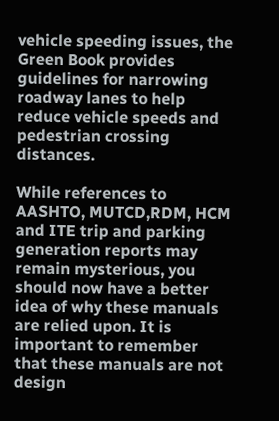vehicle speeding issues, the Green Book provides guidelines for narrowing roadway lanes to help reduce vehicle speeds and pedestrian crossing distances.

While references to AASHTO, MUTCD,RDM, HCM and ITE trip and parking generation reports may remain mysterious, you should now have a better idea of why these manuals are relied upon. It is important to remember that these manuals are not design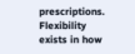prescriptions. Flexibility exists in how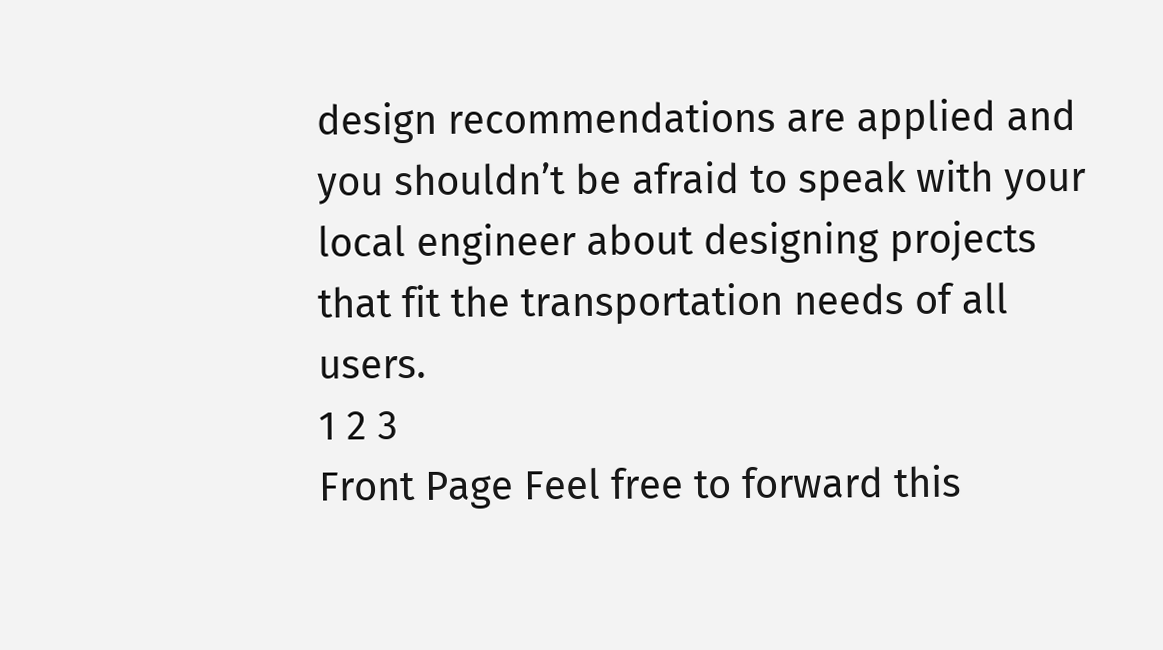design recommendations are applied and you shouldn’t be afraid to speak with your local engineer about designing projects that fit the transportation needs of all users.
1 2 3
Front Page Feel free to forward this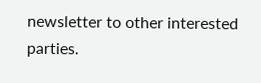newsletter to other interested parties.